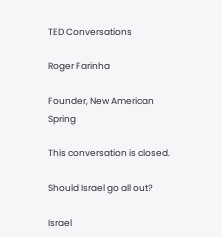TED Conversations

Roger Farinha

Founder, New American Spring

This conversation is closed.

Should Israel go all out?

Israel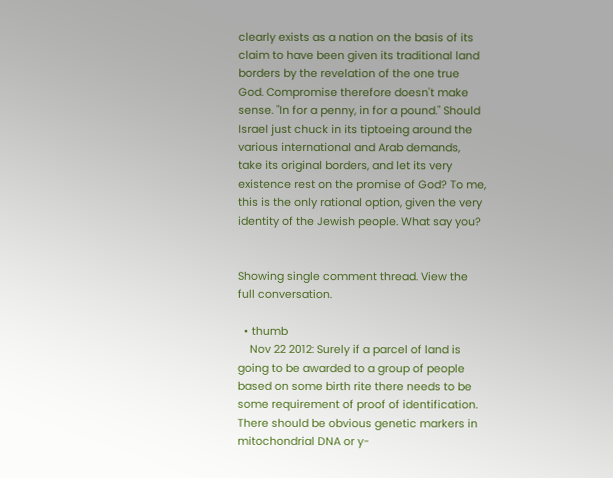clearly exists as a nation on the basis of its claim to have been given its traditional land borders by the revelation of the one true God. Compromise therefore doesn't make sense. "In for a penny, in for a pound." Should Israel just chuck in its tiptoeing around the various international and Arab demands, take its original borders, and let its very existence rest on the promise of God? To me, this is the only rational option, given the very identity of the Jewish people. What say you?


Showing single comment thread. View the full conversation.

  • thumb
    Nov 22 2012: Surely if a parcel of land is going to be awarded to a group of people based on some birth rite there needs to be some requirement of proof of identification. There should be obvious genetic markers in mitochondrial DNA or y-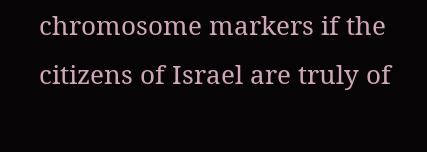chromosome markers if the citizens of Israel are truly of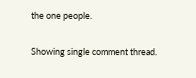the one people.

Showing single comment thread.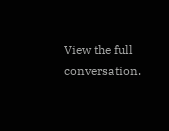View the full conversation.